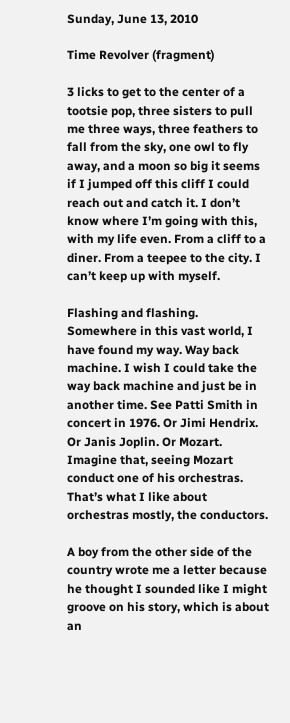Sunday, June 13, 2010

Time Revolver (fragment)

3 licks to get to the center of a tootsie pop, three sisters to pull me three ways, three feathers to fall from the sky, one owl to fly away, and a moon so big it seems if I jumped off this cliff I could reach out and catch it. I don’t know where I’m going with this, with my life even. From a cliff to a diner. From a teepee to the city. I can’t keep up with myself.

Flashing and flashing. Somewhere in this vast world, I have found my way. Way back machine. I wish I could take the way back machine and just be in another time. See Patti Smith in concert in 1976. Or Jimi Hendrix. Or Janis Joplin. Or Mozart. Imagine that, seeing Mozart conduct one of his orchestras. That’s what I like about orchestras mostly, the conductors.

A boy from the other side of the country wrote me a letter because he thought I sounded like I might groove on his story, which is about an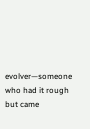evolver—someone who had it rough but came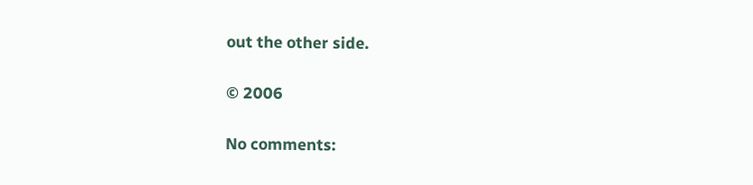out the other side.

© 2006

No comments: